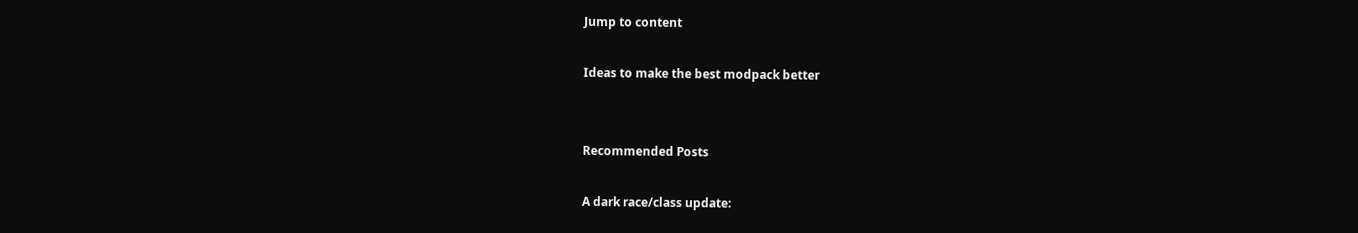Jump to content

Ideas to make the best modpack better


Recommended Posts

A dark race/class update: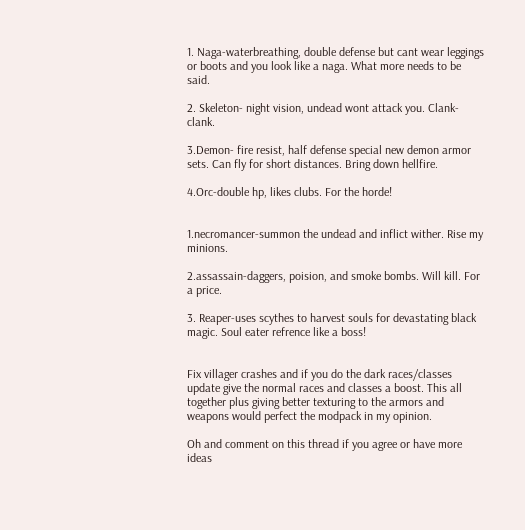1. Naga-waterbreathing, double defense but cant wear leggings or boots and you look like a naga. What more needs to be said.

2. Skeleton- night vision, undead wont attack you. Clank-clank.

3.Demon- fire resist, half defense special new demon armor sets. Can fly for short distances. Bring down hellfire.

4.Orc-double hp, likes clubs. For the horde!


1.necromancer-summon the undead and inflict wither. Rise my minions.

2.assassain-daggers, poision, and smoke bombs. Will kill. For a price.

3. Reaper-uses scythes to harvest souls for devastating black magic. Soul eater refrence like a boss!


Fix villager crashes and if you do the dark races/classes update give the normal races and classes a boost. This all together plus giving better texturing to the armors and weapons would perfect the modpack in my opinion.

Oh and comment on this thread if you agree or have more ideas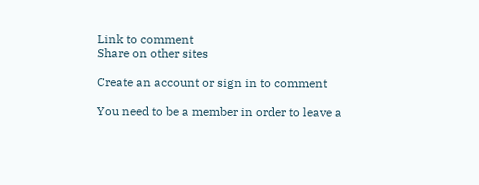Link to comment
Share on other sites

Create an account or sign in to comment

You need to be a member in order to leave a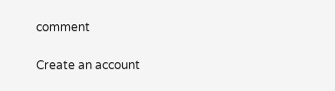comment

Create an account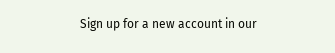Sign up for a new account in our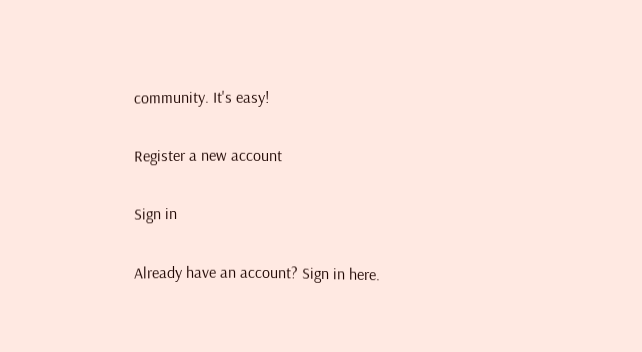community. It's easy!

Register a new account

Sign in

Already have an account? Sign in here.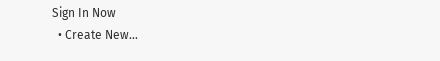Sign In Now
  • Create New...